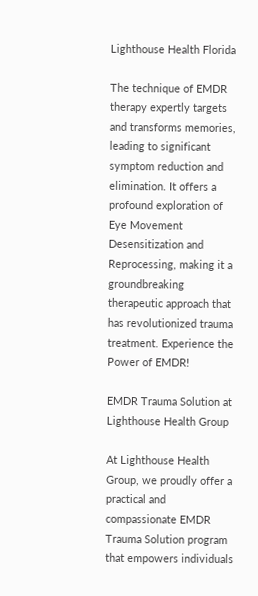Lighthouse Health Florida

The technique of EMDR therapy expertly targets and transforms memories, leading to significant symptom reduction and elimination. It offers a profound exploration of Eye Movement Desensitization and Reprocessing, making it a groundbreaking therapeutic approach that has revolutionized trauma treatment. Experience the Power of EMDR!

EMDR Trauma Solution at Lighthouse Health Group

At Lighthouse Health Group, we proudly offer a practical and compassionate EMDR Trauma Solution program that empowers individuals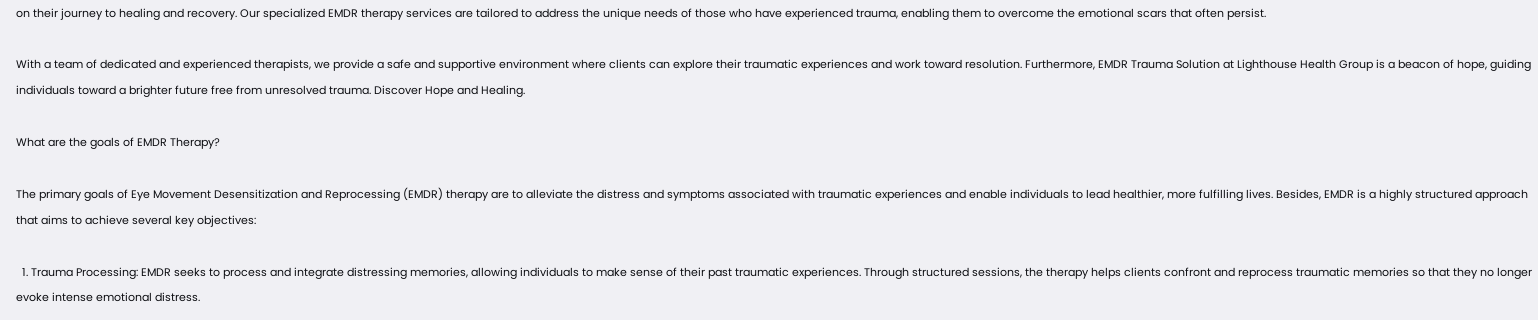on their journey to healing and recovery. Our specialized EMDR therapy services are tailored to address the unique needs of those who have experienced trauma, enabling them to overcome the emotional scars that often persist.

With a team of dedicated and experienced therapists, we provide a safe and supportive environment where clients can explore their traumatic experiences and work toward resolution. Furthermore, EMDR Trauma Solution at Lighthouse Health Group is a beacon of hope, guiding individuals toward a brighter future free from unresolved trauma. Discover Hope and Healing.

What are the goals of EMDR Therapy?

The primary goals of Eye Movement Desensitization and Reprocessing (EMDR) therapy are to alleviate the distress and symptoms associated with traumatic experiences and enable individuals to lead healthier, more fulfilling lives. Besides, EMDR is a highly structured approach that aims to achieve several key objectives:

  1. Trauma Processing: EMDR seeks to process and integrate distressing memories, allowing individuals to make sense of their past traumatic experiences. Through structured sessions, the therapy helps clients confront and reprocess traumatic memories so that they no longer evoke intense emotional distress.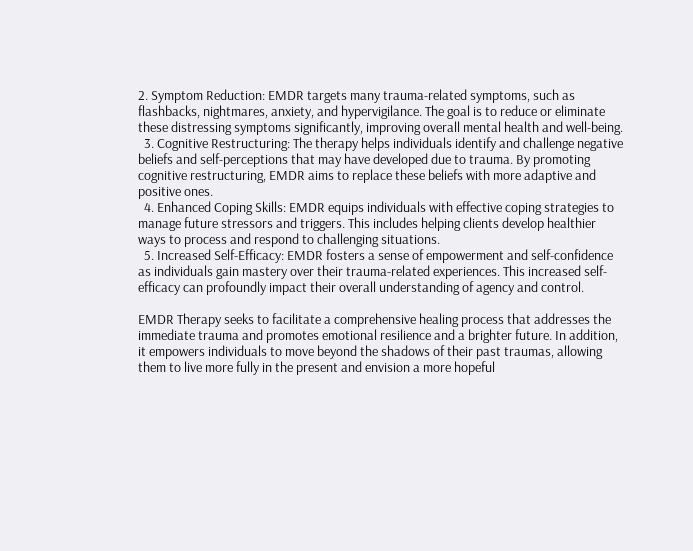2. Symptom Reduction: EMDR targets many trauma-related symptoms, such as flashbacks, nightmares, anxiety, and hypervigilance. The goal is to reduce or eliminate these distressing symptoms significantly, improving overall mental health and well-being.
  3. Cognitive Restructuring: The therapy helps individuals identify and challenge negative beliefs and self-perceptions that may have developed due to trauma. By promoting cognitive restructuring, EMDR aims to replace these beliefs with more adaptive and positive ones.
  4. Enhanced Coping Skills: EMDR equips individuals with effective coping strategies to manage future stressors and triggers. This includes helping clients develop healthier ways to process and respond to challenging situations.
  5. Increased Self-Efficacy: EMDR fosters a sense of empowerment and self-confidence as individuals gain mastery over their trauma-related experiences. This increased self-efficacy can profoundly impact their overall understanding of agency and control.

EMDR Therapy seeks to facilitate a comprehensive healing process that addresses the immediate trauma and promotes emotional resilience and a brighter future. In addition, it empowers individuals to move beyond the shadows of their past traumas, allowing them to live more fully in the present and envision a more hopeful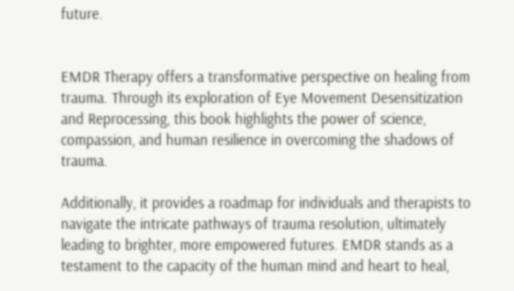future.


EMDR Therapy offers a transformative perspective on healing from trauma. Through its exploration of Eye Movement Desensitization and Reprocessing, this book highlights the power of science, compassion, and human resilience in overcoming the shadows of trauma.

Additionally, it provides a roadmap for individuals and therapists to navigate the intricate pathways of trauma resolution, ultimately leading to brighter, more empowered futures. EMDR stands as a testament to the capacity of the human mind and heart to heal,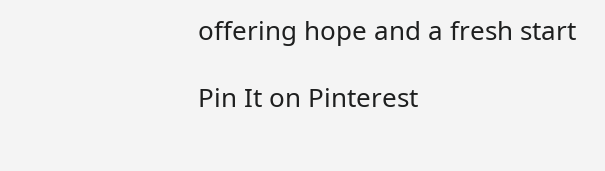offering hope and a fresh start

Pin It on Pinterest